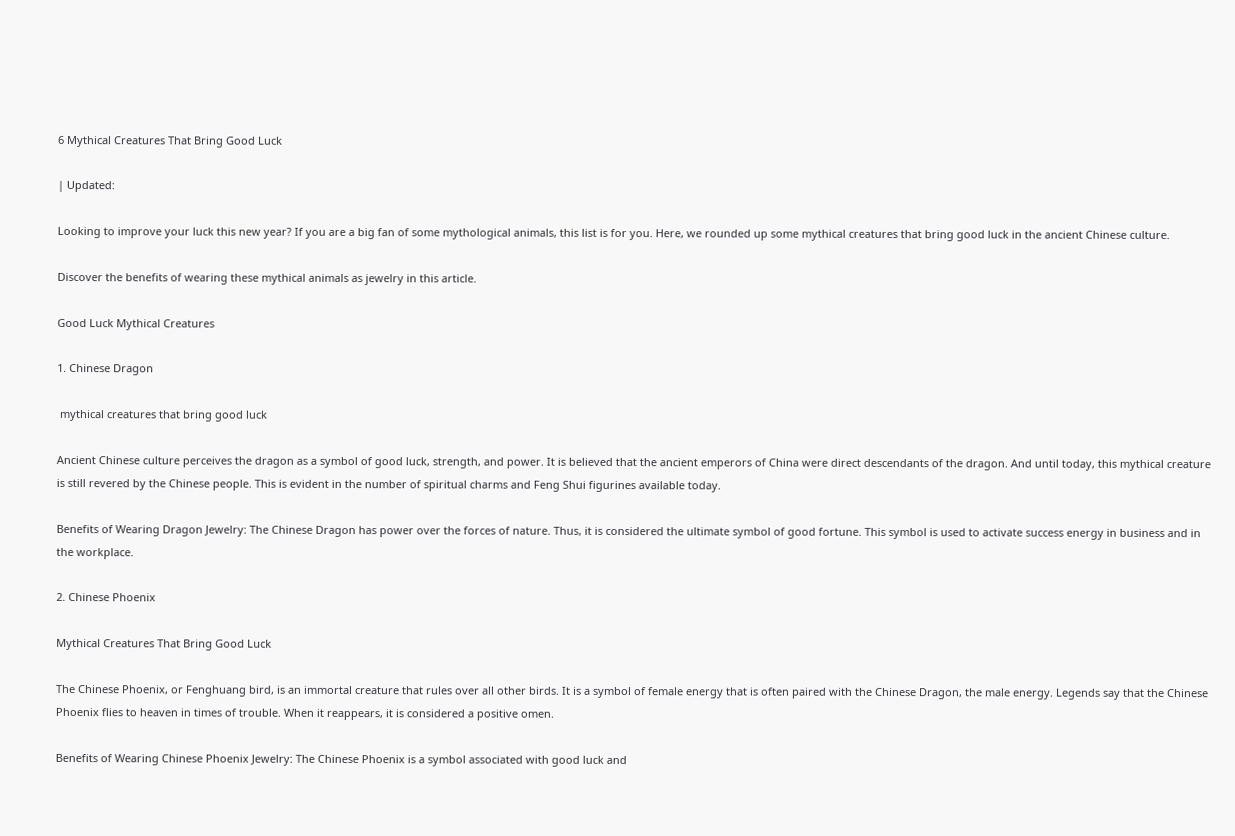6 Mythical Creatures That Bring Good Luck

| Updated:

Looking to improve your luck this new year? If you are a big fan of some mythological animals, this list is for you. Here, we rounded up some mythical creatures that bring good luck in the ancient Chinese culture.

Discover the benefits of wearing these mythical animals as jewelry in this article.

Good Luck Mythical Creatures

1. Chinese Dragon

 mythical creatures that bring good luck

Ancient Chinese culture perceives the dragon as a symbol of good luck, strength, and power. It is believed that the ancient emperors of China were direct descendants of the dragon. And until today, this mythical creature is still revered by the Chinese people. This is evident in the number of spiritual charms and Feng Shui figurines available today.

Benefits of Wearing Dragon Jewelry: The Chinese Dragon has power over the forces of nature. Thus, it is considered the ultimate symbol of good fortune. This symbol is used to activate success energy in business and in the workplace.

2. Chinese Phoenix

Mythical Creatures That Bring Good Luck

The Chinese Phoenix, or Fenghuang bird, is an immortal creature that rules over all other birds. It is a symbol of female energy that is often paired with the Chinese Dragon, the male energy. Legends say that the Chinese Phoenix flies to heaven in times of trouble. When it reappears, it is considered a positive omen.

Benefits of Wearing Chinese Phoenix Jewelry: The Chinese Phoenix is a symbol associated with good luck and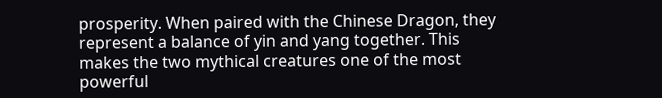prosperity. When paired with the Chinese Dragon, they represent a balance of yin and yang together. This makes the two mythical creatures one of the most powerful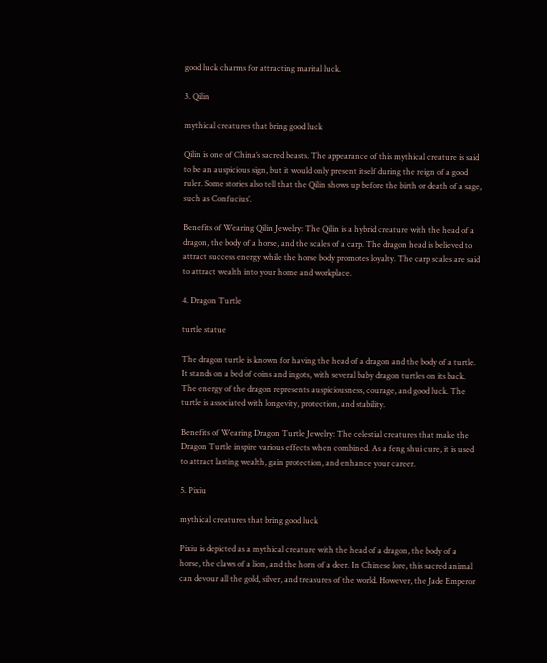good luck charms for attracting marital luck.

3. Qilin

mythical creatures that bring good luck

Qilin is one of China’s sacred beasts. The appearance of this mythical creature is said to be an auspicious sign, but it would only present itself during the reign of a good ruler. Some stories also tell that the Qilin shows up before the birth or death of a sage, such as Confucius’.

Benefits of Wearing Qilin Jewelry: The Qilin is a hybrid creature with the head of a dragon, the body of a horse, and the scales of a carp. The dragon head is believed to attract success energy while the horse body promotes loyalty. The carp scales are said to attract wealth into your home and workplace.

4. Dragon Turtle

turtle statue

The dragon turtle is known for having the head of a dragon and the body of a turtle. It stands on a bed of coins and ingots, with several baby dragon turtles on its back. The energy of the dragon represents auspiciousness, courage, and good luck. The turtle is associated with longevity, protection, and stability.

Benefits of Wearing Dragon Turtle Jewelry: The celestial creatures that make the Dragon Turtle inspire various effects when combined. As a feng shui cure, it is used to attract lasting wealth, gain protection, and enhance your career.

5. Pixiu

mythical creatures that bring good luck

Pixiu is depicted as a mythical creature with the head of a dragon, the body of a horse, the claws of a lion, and the horn of a deer. In Chinese lore, this sacred animal can devour all the gold, silver, and treasures of the world. However, the Jade Emperor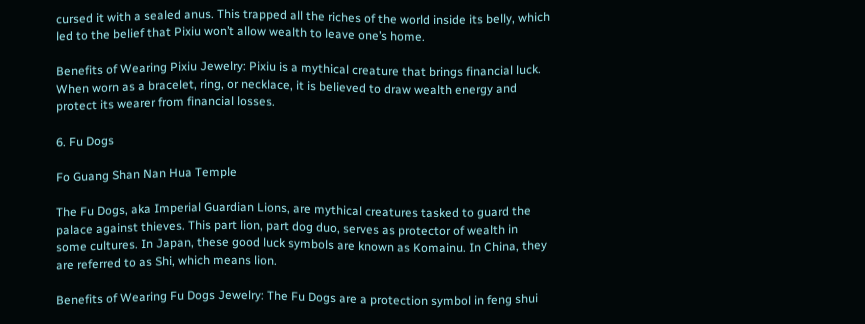cursed it with a sealed anus. This trapped all the riches of the world inside its belly, which led to the belief that Pixiu won’t allow wealth to leave one’s home.

Benefits of Wearing Pixiu Jewelry: Pixiu is a mythical creature that brings financial luck. When worn as a bracelet, ring, or necklace, it is believed to draw wealth energy and protect its wearer from financial losses.

6. Fu Dogs

Fo Guang Shan Nan Hua Temple

The Fu Dogs, aka Imperial Guardian Lions, are mythical creatures tasked to guard the palace against thieves. This part lion, part dog duo, serves as protector of wealth in some cultures. In Japan, these good luck symbols are known as Komainu. In China, they are referred to as Shi, which means lion.

Benefits of Wearing Fu Dogs Jewelry: The Fu Dogs are a protection symbol in feng shui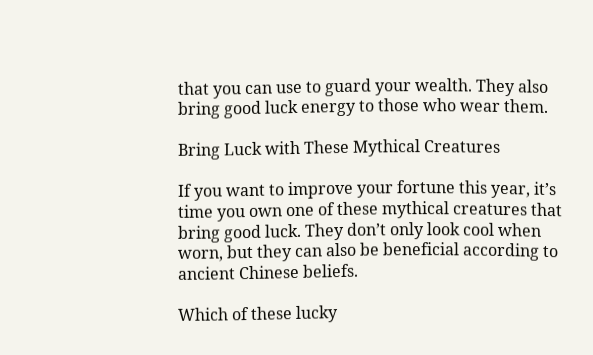that you can use to guard your wealth. They also bring good luck energy to those who wear them.

Bring Luck with These Mythical Creatures

If you want to improve your fortune this year, it’s time you own one of these mythical creatures that bring good luck. They don’t only look cool when worn, but they can also be beneficial according to ancient Chinese beliefs.

Which of these lucky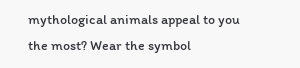mythological animals appeal to you the most? Wear the symbol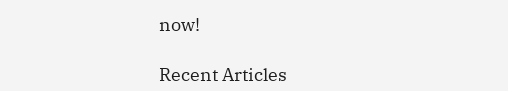now!

Recent Articles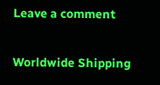Leave a comment

Worldwide Shipping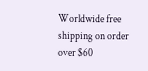Worldwide free shipping on order over $60